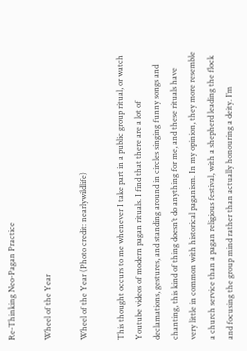Re-Thinking Neo-Pagan Practice

Wheel of the Year

Wheel of the Year (Photo credit: nearlywildlife)

This thought occurs to me whenever I take part in a public group ritual, or watch Youtube videos of modern pagan rituals. I find that there are a lot of declamations, gestures, and standing around in circles singing funny songs and chanting, this kind of thing doesn’t do anything for me, and these rituals have very little in common with historical paganism. In my opinion, they more resemble a church service than a pagan religious festival, with a shepherd leading the flock and focusing the group mind rather than actually honouring a deity. I’m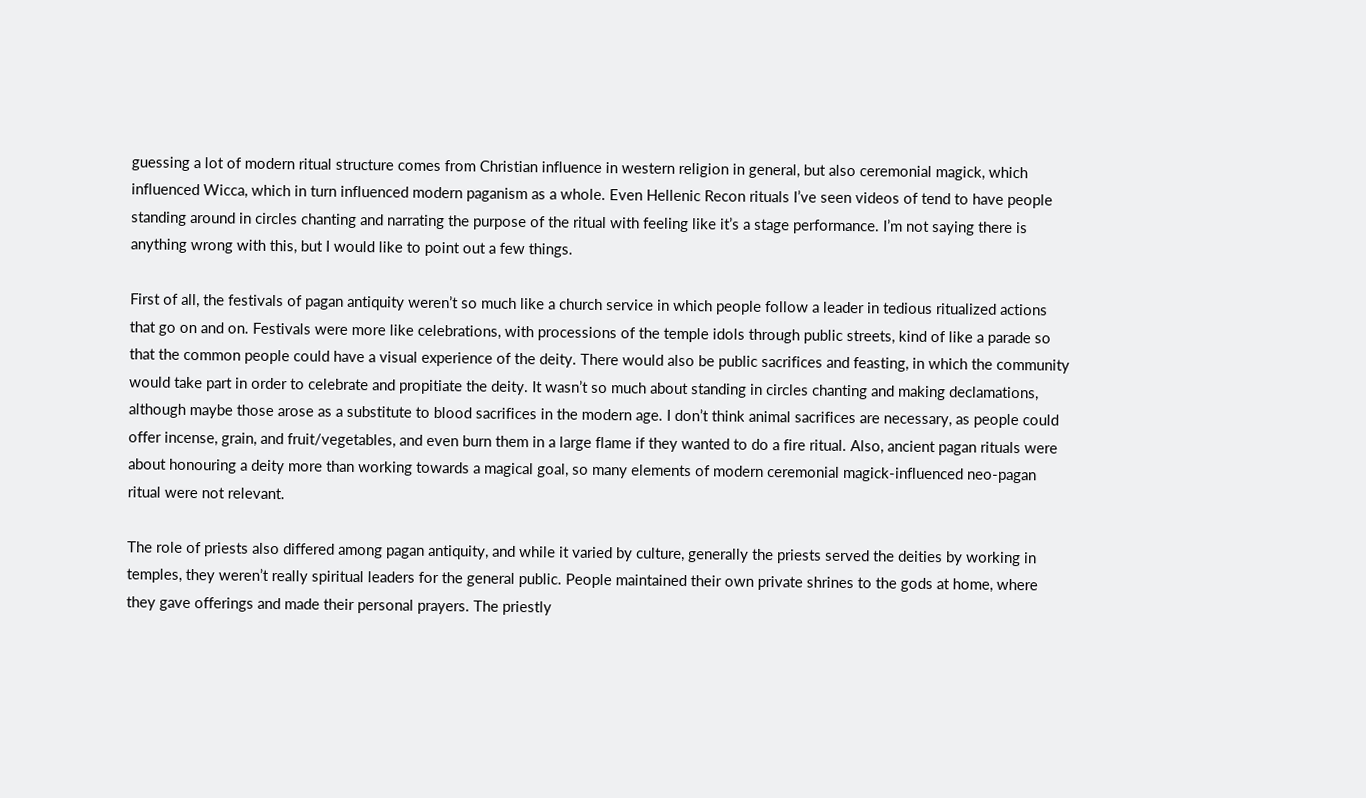guessing a lot of modern ritual structure comes from Christian influence in western religion in general, but also ceremonial magick, which influenced Wicca, which in turn influenced modern paganism as a whole. Even Hellenic Recon rituals I’ve seen videos of tend to have people standing around in circles chanting and narrating the purpose of the ritual with feeling like it’s a stage performance. I’m not saying there is anything wrong with this, but I would like to point out a few things.

First of all, the festivals of pagan antiquity weren’t so much like a church service in which people follow a leader in tedious ritualized actions that go on and on. Festivals were more like celebrations, with processions of the temple idols through public streets, kind of like a parade so that the common people could have a visual experience of the deity. There would also be public sacrifices and feasting, in which the community would take part in order to celebrate and propitiate the deity. It wasn’t so much about standing in circles chanting and making declamations, although maybe those arose as a substitute to blood sacrifices in the modern age. I don’t think animal sacrifices are necessary, as people could offer incense, grain, and fruit/vegetables, and even burn them in a large flame if they wanted to do a fire ritual. Also, ancient pagan rituals were about honouring a deity more than working towards a magical goal, so many elements of modern ceremonial magick-influenced neo-pagan ritual were not relevant.

The role of priests also differed among pagan antiquity, and while it varied by culture, generally the priests served the deities by working in temples, they weren’t really spiritual leaders for the general public. People maintained their own private shrines to the gods at home, where they gave offerings and made their personal prayers. The priestly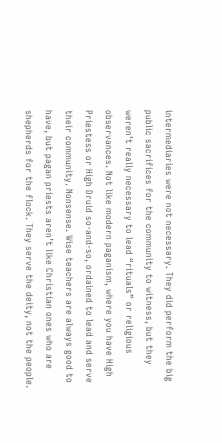intermediaries were not necessary. They did perform the big public sacrifices for the community to witness, but they weren’t really necessary to lead “rituals” or religious observances. Not like modern paganism, where you have High Priestess or High Druid so-and-so, ordained to lead and serve their community. Nonsense. Wise teachers are always good to have, but pagan priests aren’t like Christian ones who are shepherds for the flock. They serve the deity, not the people.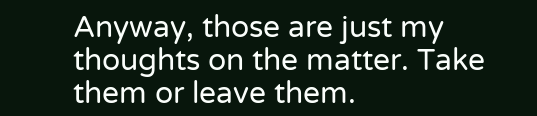Anyway, those are just my thoughts on the matter. Take them or leave them.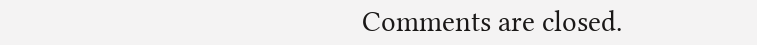Comments are closed.